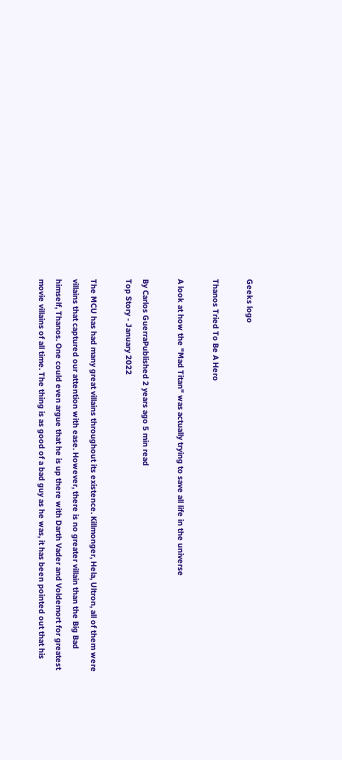Geeks logo

Thanos Tried To Be A Hero

A look at how the "Mad Titan" was actually trying to save all life in the universe

By Carlos GuerraPublished 2 years ago 5 min read
Top Story - January 2022

The MCU has had many great villains throughout its existence. Killmonger, Hela, Ultron, all of them were villains that captured our attention with ease. However, there is no greater villain than the Big Bad himself, Thanos. One could even argue that he is up there with Darth Vader and Voldemort for greatest movie villains of all time. The thing is as good of a bad guy as he was, it has been pointed out that his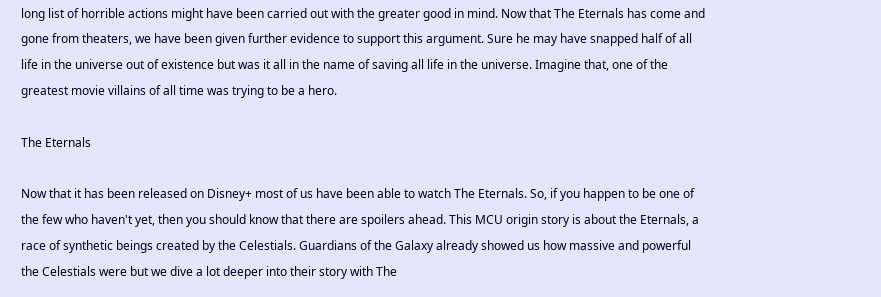long list of horrible actions might have been carried out with the greater good in mind. Now that The Eternals has come and gone from theaters, we have been given further evidence to support this argument. Sure he may have snapped half of all life in the universe out of existence but was it all in the name of saving all life in the universe. Imagine that, one of the greatest movie villains of all time was trying to be a hero.

The Eternals

Now that it has been released on Disney+ most of us have been able to watch The Eternals. So, if you happen to be one of the few who haven't yet, then you should know that there are spoilers ahead. This MCU origin story is about the Eternals, a race of synthetic beings created by the Celestials. Guardians of the Galaxy already showed us how massive and powerful the Celestials were but we dive a lot deeper into their story with The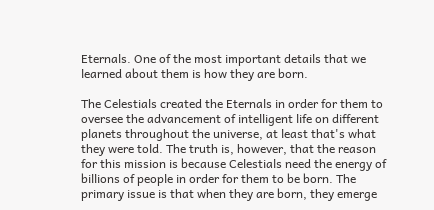Eternals. One of the most important details that we learned about them is how they are born.

The Celestials created the Eternals in order for them to oversee the advancement of intelligent life on different planets throughout the universe, at least that's what they were told. The truth is, however, that the reason for this mission is because Celestials need the energy of billions of people in order for them to be born. The primary issue is that when they are born, they emerge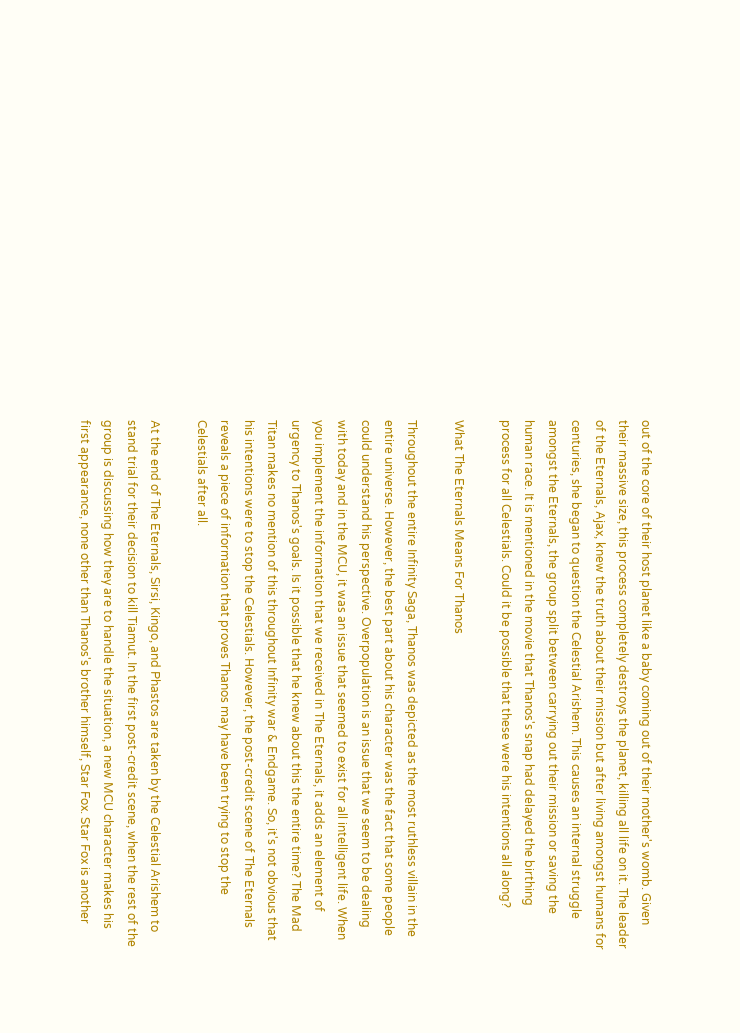out of the core of their host planet like a baby coming out of their mother's womb. Given their massive size, this process completely destroys the planet, killing all life on it. The leader of the Eternals, Ajax, knew the truth about their mission but after living amongst humans for centuries, she began to question the Celestial Arishem. This causes an internal struggle amongst the Eternals, the group split between carrying out their mission or saving the human race. It is mentioned in the movie that Thanos's snap had delayed the birthing process for all Celestials. Could it be possible that these were his intentions all along?

What The Eternals Means For Thanos

Throughout the entire Infinity Saga, Thanos was depicted as the most ruthless villain in the entire universe. However, the best part about his character was the fact that some people could understand his perspective. Overpopulation is an issue that we seem to be dealing with today and in the MCU, it was an issue that seemed to exist for all intelligent life. When you implement the information that we received in The Eternals, it adds an element of urgency to Thanos's goals. Is it possible that he knew about this the entire time? The Mad Titan makes no mention of this throughout Infinity war & Endgame. So, it's not obvious that his intentions were to stop the Celestials. However, the post-credit scene of The Eternals reveals a piece of information that proves Thanos may have been trying to stop the Celestials after all.

At the end of The Eternals, Sirsi, Kingo, and Phastos are taken by the Celestial Arishem to stand trial for their decision to kill Tiamut. In the first post-credit scene, when the rest of the group is discussing how they are to handle the situation, a new MCU character makes his first appearance, none other than Thanos's brother himself, Star Fox. Star Fox is another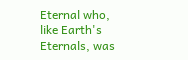Eternal who, like Earth's Eternals, was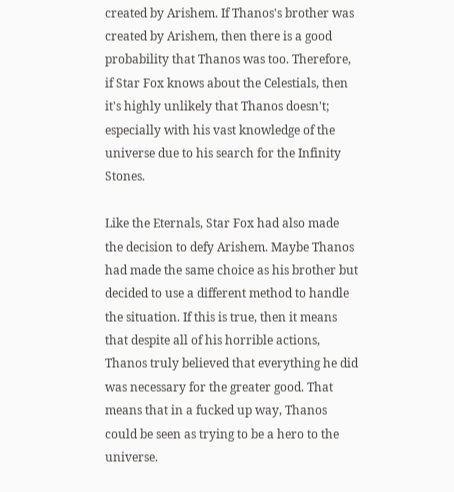created by Arishem. If Thanos's brother was created by Arishem, then there is a good probability that Thanos was too. Therefore, if Star Fox knows about the Celestials, then it's highly unlikely that Thanos doesn't; especially with his vast knowledge of the universe due to his search for the Infinity Stones.

Like the Eternals, Star Fox had also made the decision to defy Arishem. Maybe Thanos had made the same choice as his brother but decided to use a different method to handle the situation. If this is true, then it means that despite all of his horrible actions, Thanos truly believed that everything he did was necessary for the greater good. That means that in a fucked up way, Thanos could be seen as trying to be a hero to the universe.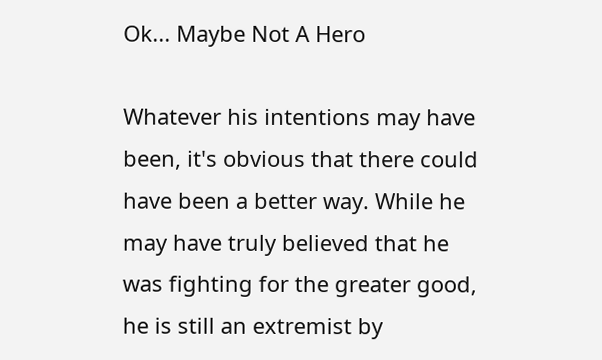Ok... Maybe Not A Hero

Whatever his intentions may have been, it's obvious that there could have been a better way. While he may have truly believed that he was fighting for the greater good, he is still an extremist by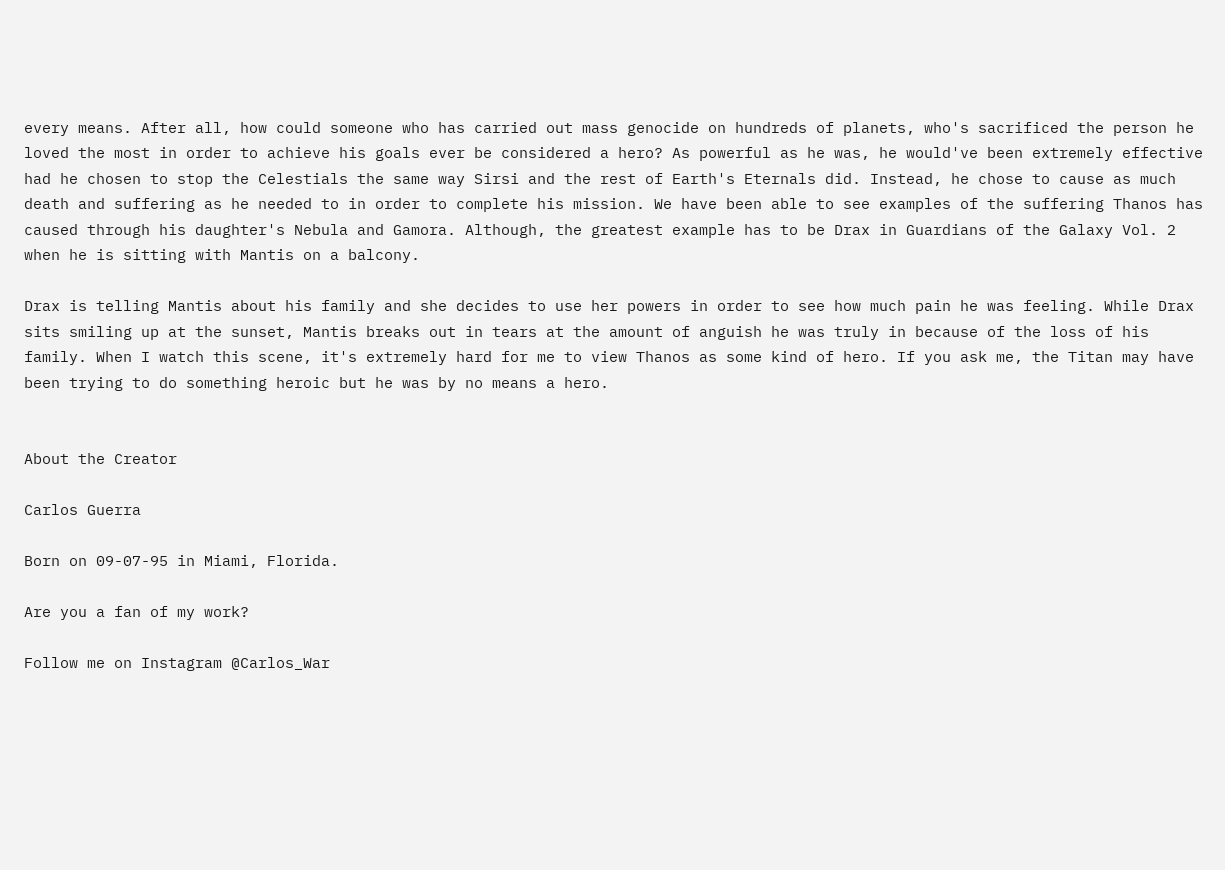every means. After all, how could someone who has carried out mass genocide on hundreds of planets, who's sacrificed the person he loved the most in order to achieve his goals ever be considered a hero? As powerful as he was, he would've been extremely effective had he chosen to stop the Celestials the same way Sirsi and the rest of Earth's Eternals did. Instead, he chose to cause as much death and suffering as he needed to in order to complete his mission. We have been able to see examples of the suffering Thanos has caused through his daughter's Nebula and Gamora. Although, the greatest example has to be Drax in Guardians of the Galaxy Vol. 2 when he is sitting with Mantis on a balcony.

Drax is telling Mantis about his family and she decides to use her powers in order to see how much pain he was feeling. While Drax sits smiling up at the sunset, Mantis breaks out in tears at the amount of anguish he was truly in because of the loss of his family. When I watch this scene, it's extremely hard for me to view Thanos as some kind of hero. If you ask me, the Titan may have been trying to do something heroic but he was by no means a hero.


About the Creator

Carlos Guerra

Born on 09-07-95 in Miami, Florida.

Are you a fan of my work?

Follow me on Instagram @Carlos_War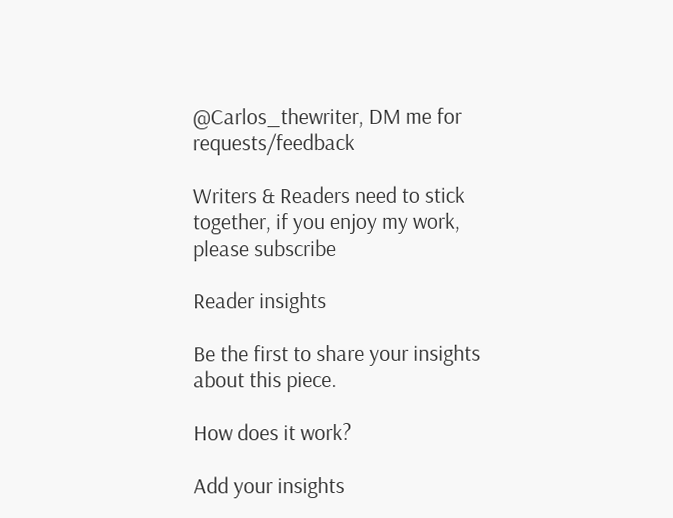@Carlos_thewriter, DM me for requests/feedback

Writers & Readers need to stick together, if you enjoy my work, please subscribe

Reader insights

Be the first to share your insights about this piece.

How does it work?

Add your insights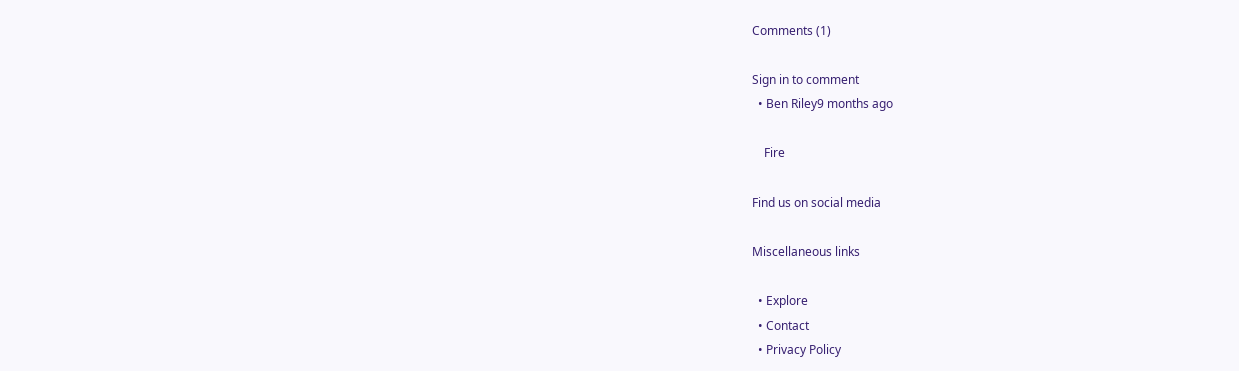Comments (1)

Sign in to comment
  • Ben Riley9 months ago

    Fire

Find us on social media

Miscellaneous links

  • Explore
  • Contact
  • Privacy Policy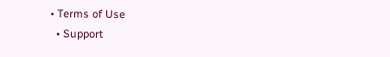• Terms of Use
  • Support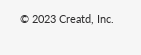© 2023 Creatd, Inc.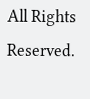All Rights Reserved.